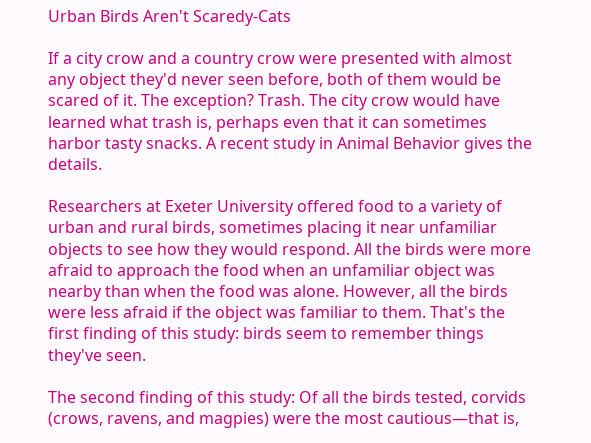Urban Birds Aren't Scaredy-Cats

If a city crow and a country crow were presented with almost any object they'd never seen before, both of them would be scared of it. The exception? Trash. The city crow would have learned what trash is, perhaps even that it can sometimes harbor tasty snacks. A recent study in Animal Behavior gives the details.

Researchers at Exeter University offered food to a variety of urban and rural birds, sometimes placing it near unfamiliar objects to see how they would respond. All the birds were more afraid to approach the food when an unfamiliar object was nearby than when the food was alone. However, all the birds were less afraid if the object was familiar to them. That's the first finding of this study: birds seem to remember things they've seen.

The second finding of this study: Of all the birds tested, corvids (crows, ravens, and magpies) were the most cautious—that is,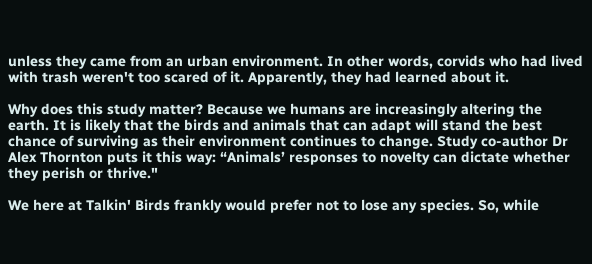unless they came from an urban environment. In other words, corvids who had lived with trash weren't too scared of it. Apparently, they had learned about it.

Why does this study matter? Because we humans are increasingly altering the earth. It is likely that the birds and animals that can adapt will stand the best chance of surviving as their environment continues to change. Study co-author Dr Alex Thornton puts it this way: “Animals’ responses to novelty can dictate whether they perish or thrive."

We here at Talkin' Birds frankly would prefer not to lose any species. So, while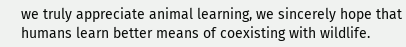we truly appreciate animal learning, we sincerely hope that humans learn better means of coexisting with wildlife.